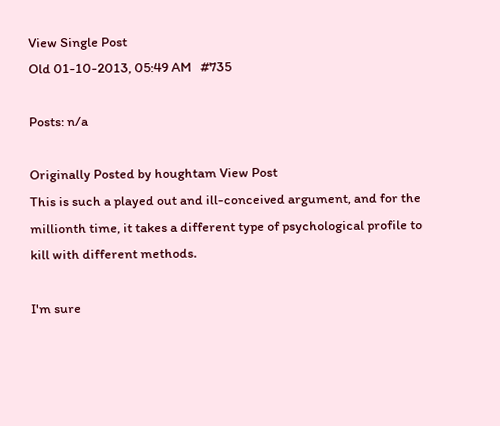View Single Post
Old 01-10-2013, 05:49 AM   #735

Posts: n/a

Originally Posted by houghtam View Post
This is such a played out and ill-conceived argument, and for the millionth time, it takes a different type of psychological profile to kill with different methods.

I'm sure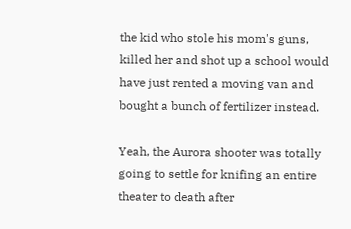the kid who stole his mom's guns, killed her and shot up a school would have just rented a moving van and bought a bunch of fertilizer instead.

Yeah, the Aurora shooter was totally going to settle for knifing an entire theater to death after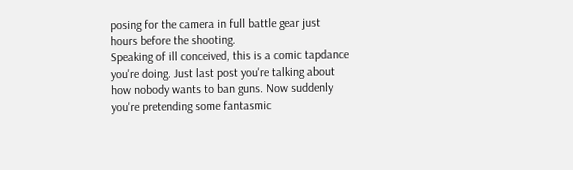posing for the camera in full battle gear just hours before the shooting.
Speaking of ill conceived, this is a comic tapdance you're doing. Just last post you're talking about how nobody wants to ban guns. Now suddenly you're pretending some fantasmic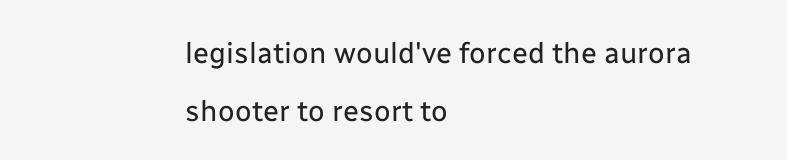legislation would've forced the aurora shooter to resort to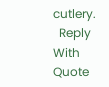cutlery.
  Reply With Quote